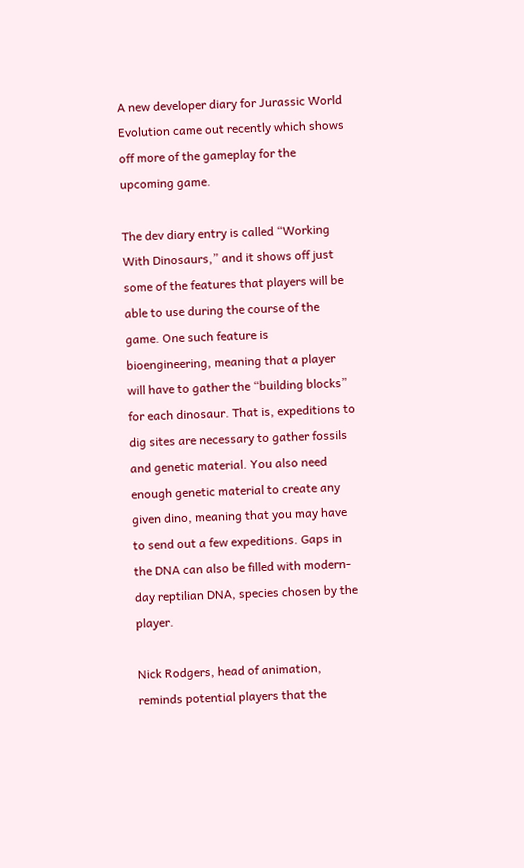A new developer diary for Jurassic World Evolution came out recently which shows off more of the gameplay for the upcoming game.

The dev diary entry is called “Working With Dinosaurs,” and it shows off just some of the features that players will be able to use during the course of the game. One such feature is bioengineering, meaning that a player will have to gather the “building blocks” for each dinosaur. That is, expeditions to dig sites are necessary to gather fossils and genetic material. You also need enough genetic material to create any given dino, meaning that you may have to send out a few expeditions. Gaps in the DNA can also be filled with modern-day reptilian DNA, species chosen by the player.

Nick Rodgers, head of animation, reminds potential players that the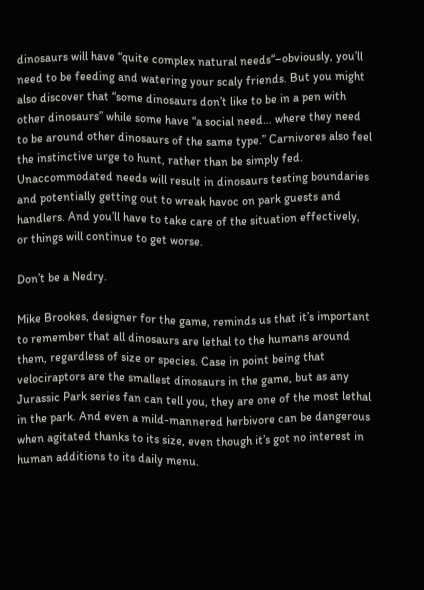dinosaurs will have “quite complex natural needs“–obviously, you’ll need to be feeding and watering your scaly friends. But you might also discover that “some dinosaurs don’t like to be in a pen with other dinosaurs” while some have “a social need… where they need to be around other dinosaurs of the same type.” Carnivores also feel the instinctive urge to hunt, rather than be simply fed. Unaccommodated needs will result in dinosaurs testing boundaries and potentially getting out to wreak havoc on park guests and handlers. And you’ll have to take care of the situation effectively, or things will continue to get worse.

Don’t be a Nedry.

Mike Brookes, designer for the game, reminds us that it’s important to remember that all dinosaurs are lethal to the humans around them, regardless of size or species. Case in point being that velociraptors are the smallest dinosaurs in the game, but as any Jurassic Park series fan can tell you, they are one of the most lethal in the park. And even a mild-mannered herbivore can be dangerous when agitated thanks to its size, even though it’s got no interest in human additions to its daily menu.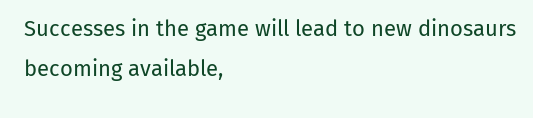Successes in the game will lead to new dinosaurs becoming available,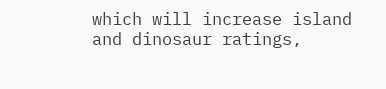which will increase island and dinosaur ratings,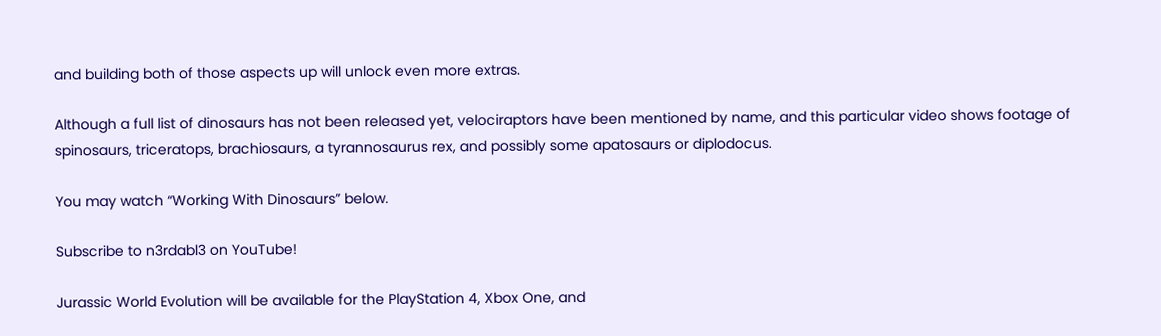and building both of those aspects up will unlock even more extras.

Although a full list of dinosaurs has not been released yet, velociraptors have been mentioned by name, and this particular video shows footage of spinosaurs, triceratops, brachiosaurs, a tyrannosaurus rex, and possibly some apatosaurs or diplodocus.

You may watch “Working With Dinosaurs” below.

Subscribe to n3rdabl3 on YouTube!

Jurassic World Evolution will be available for the PlayStation 4, Xbox One, and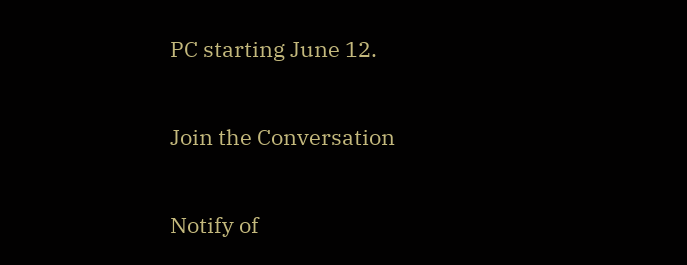PC starting June 12.

Join the Conversation

Notify of